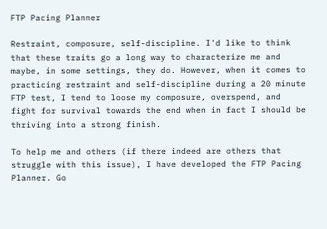FTP Pacing Planner

Restraint, composure, self-discipline. I'd like to think that these traits go a long way to characterize me and maybe, in some settings, they do. However, when it comes to practicing restraint and self-discipline during a 20 minute FTP test, I tend to loose my composure, overspend, and fight for survival towards the end when in fact I should be thriving into a strong finish.

To help me and others (if there indeed are others that struggle with this issue), I have developed the FTP Pacing Planner. Go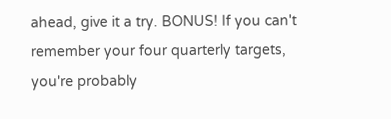ahead, give it a try. BONUS! If you can't remember your four quarterly targets, you're probably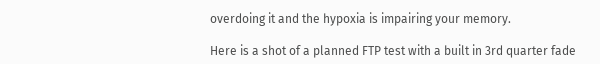overdoing it and the hypoxia is impairing your memory.

Here is a shot of a planned FTP test with a built in 3rd quarter fade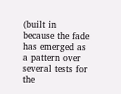(built in because the fade has emerged as a pattern over several tests for the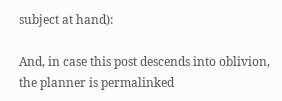subject at hand):

And, in case this post descends into oblivion, the planner is permalinked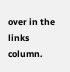over in the links column.